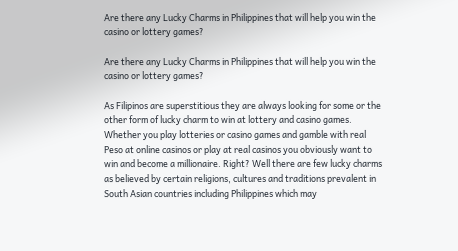Are there any Lucky Charms in Philippines that will help you win the casino or lottery games?

Are there any Lucky Charms in Philippines that will help you win the casino or lottery games?

As Filipinos are superstitious they are always looking for some or the other form of lucky charm to win at lottery and casino games. Whether you play lotteries or casino games and gamble with real Peso at online casinos or play at real casinos you obviously want to win and become a millionaire. Right? Well there are few lucky charms as believed by certain religions, cultures and traditions prevalent in South Asian countries including Philippines which may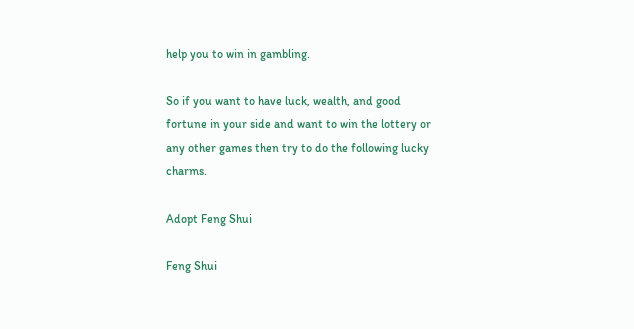help you to win in gambling.

So if you want to have luck, wealth, and good fortune in your side and want to win the lottery or any other games then try to do the following lucky charms.

Adopt Feng Shui

Feng Shui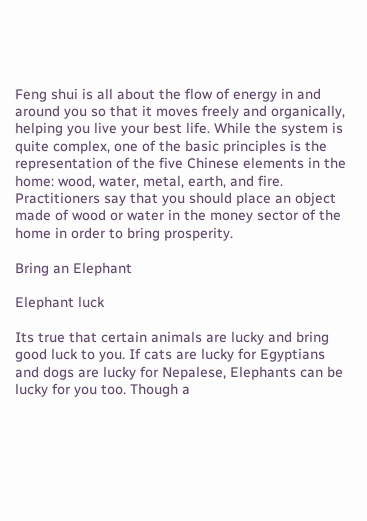Feng shui is all about the flow of energy in and around you so that it moves freely and organically, helping you live your best life. While the system is quite complex, one of the basic principles is the representation of the five Chinese elements in the home: wood, water, metal, earth, and fire. Practitioners say that you should place an object made of wood or water in the money sector of the home in order to bring prosperity.

Bring an Elephant

Elephant luck

Its true that certain animals are lucky and bring good luck to you. If cats are lucky for Egyptians and dogs are lucky for Nepalese, Elephants can be lucky for you too. Though a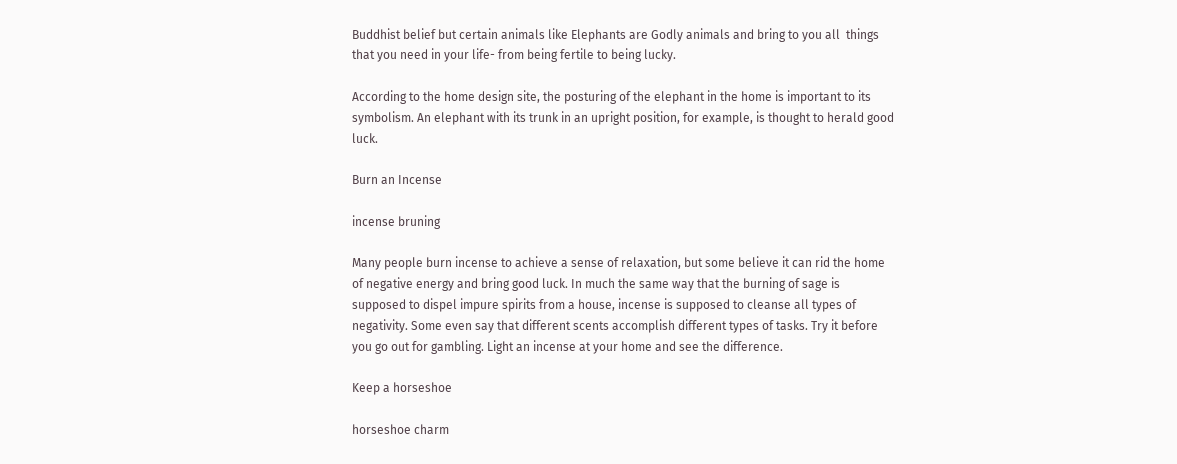Buddhist belief but certain animals like Elephants are Godly animals and bring to you all  things that you need in your life- from being fertile to being lucky.

According to the home design site, the posturing of the elephant in the home is important to its symbolism. An elephant with its trunk in an upright position, for example, is thought to herald good luck.

Burn an Incense

incense bruning

Many people burn incense to achieve a sense of relaxation, but some believe it can rid the home of negative energy and bring good luck. In much the same way that the burning of sage is supposed to dispel impure spirits from a house, incense is supposed to cleanse all types of negativity. Some even say that different scents accomplish different types of tasks. Try it before you go out for gambling. Light an incense at your home and see the difference.

Keep a horseshoe

horseshoe charm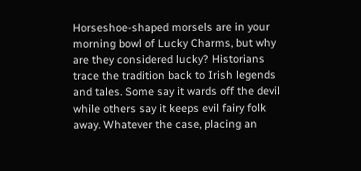Horseshoe-shaped morsels are in your morning bowl of Lucky Charms, but why are they considered lucky? Historians trace the tradition back to Irish legends and tales. Some say it wards off the devil while others say it keeps evil fairy folk away. Whatever the case, placing an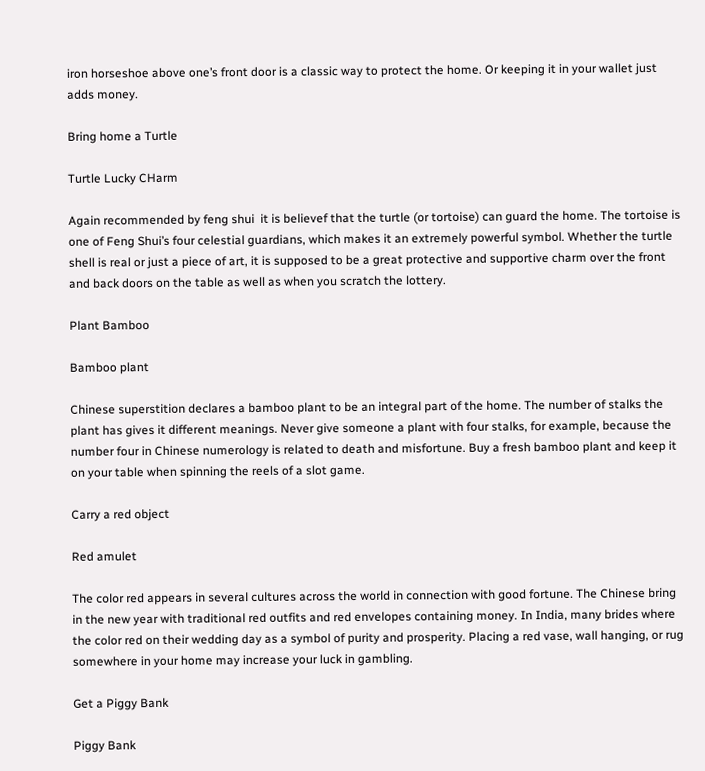iron horseshoe above one’s front door is a classic way to protect the home. Or keeping it in your wallet just adds money.

Bring home a Turtle

Turtle Lucky CHarm

Again recommended by feng shui  it is believef that the turtle (or tortoise) can guard the home. The tortoise is one of Feng Shui’s four celestial guardians, which makes it an extremely powerful symbol. Whether the turtle shell is real or just a piece of art, it is supposed to be a great protective and supportive charm over the front and back doors on the table as well as when you scratch the lottery.

Plant Bamboo

Bamboo plant

Chinese superstition declares a bamboo plant to be an integral part of the home. The number of stalks the plant has gives it different meanings. Never give someone a plant with four stalks, for example, because the number four in Chinese numerology is related to death and misfortune. Buy a fresh bamboo plant and keep it on your table when spinning the reels of a slot game.

Carry a red object

Red amulet

The color red appears in several cultures across the world in connection with good fortune. The Chinese bring in the new year with traditional red outfits and red envelopes containing money. In India, many brides where the color red on their wedding day as a symbol of purity and prosperity. Placing a red vase, wall hanging, or rug somewhere in your home may increase your luck in gambling.

Get a Piggy Bank

Piggy Bank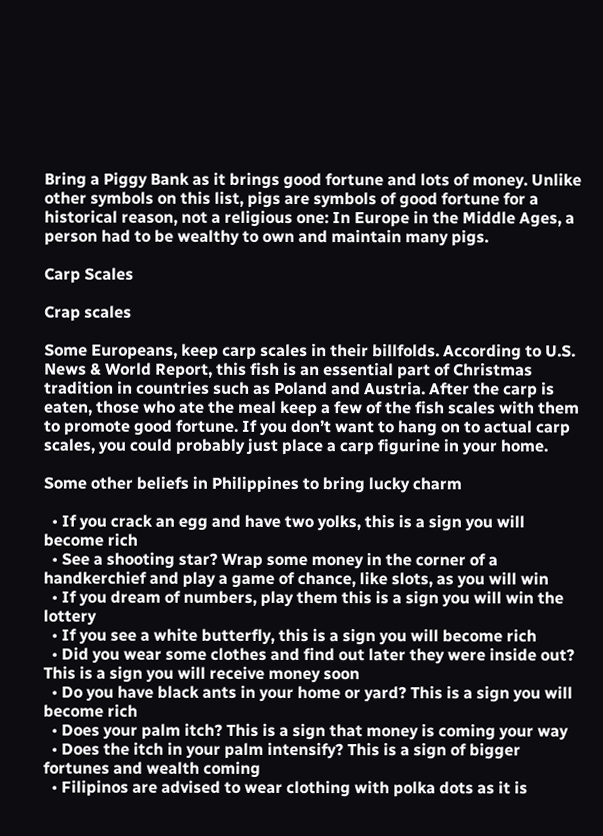Bring a Piggy Bank as it brings good fortune and lots of money. Unlike other symbols on this list, pigs are symbols of good fortune for a historical reason, not a religious one: In Europe in the Middle Ages, a person had to be wealthy to own and maintain many pigs.

Carp Scales

Crap scales

Some Europeans, keep carp scales in their billfolds. According to U.S. News & World Report, this fish is an essential part of Christmas tradition in countries such as Poland and Austria. After the carp is eaten, those who ate the meal keep a few of the fish scales with them to promote good fortune. If you don’t want to hang on to actual carp scales, you could probably just place a carp figurine in your home.

Some other beliefs in Philippines to bring lucky charm

  • If you crack an egg and have two yolks, this is a sign you will become rich
  • See a shooting star? Wrap some money in the corner of a handkerchief and play a game of chance, like slots, as you will win
  • If you dream of numbers, play them this is a sign you will win the lottery
  • If you see a white butterfly, this is a sign you will become rich
  • Did you wear some clothes and find out later they were inside out? This is a sign you will receive money soon
  • Do you have black ants in your home or yard? This is a sign you will become rich
  • Does your palm itch? This is a sign that money is coming your way
  • Does the itch in your palm intensify? This is a sign of bigger fortunes and wealth coming
  • Filipinos are advised to wear clothing with polka dots as it is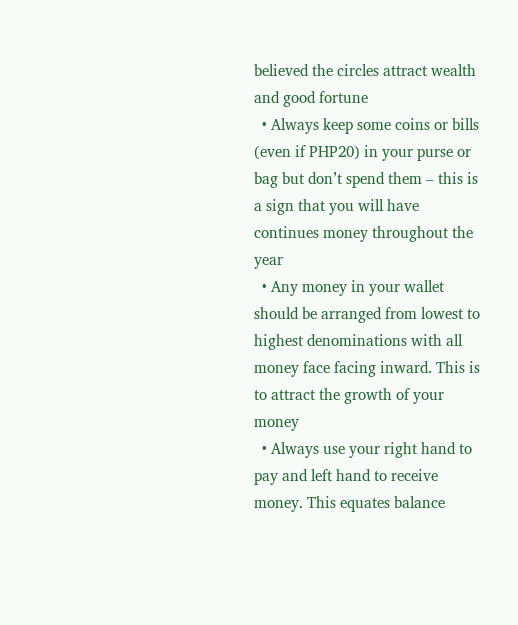believed the circles attract wealth and good fortune
  • Always keep some coins or bills (even if PHP20) in your purse or bag but don’t spend them – this is a sign that you will have continues money throughout the year
  • Any money in your wallet should be arranged from lowest to highest denominations with all money face facing inward. This is to attract the growth of your money
  • Always use your right hand to pay and left hand to receive money. This equates balance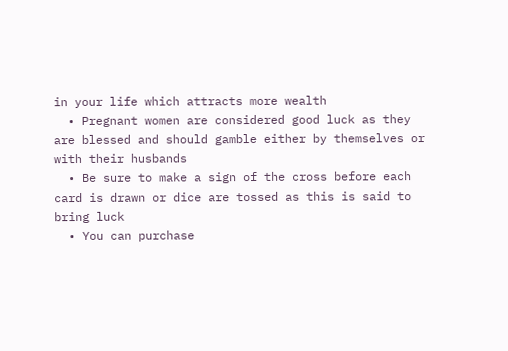in your life which attracts more wealth
  • Pregnant women are considered good luck as they are blessed and should gamble either by themselves or with their husbands
  • Be sure to make a sign of the cross before each card is drawn or dice are tossed as this is said to bring luck
  • You can purchase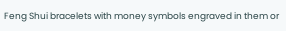Feng Shui bracelets with money symbols engraved in them or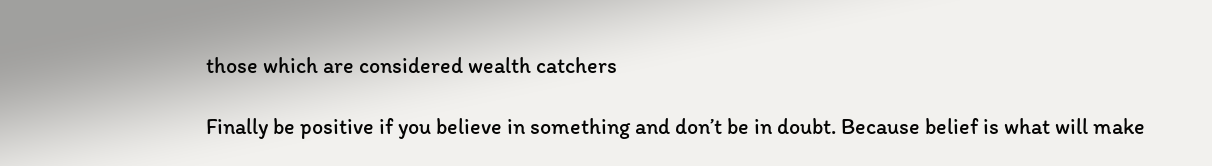those which are considered wealth catchers

Finally be positive if you believe in something and don’t be in doubt. Because belief is what will make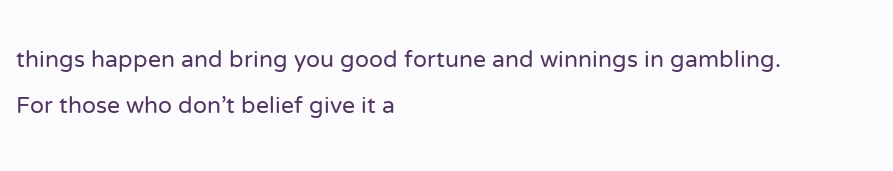things happen and bring you good fortune and winnings in gambling. For those who don’t belief give it a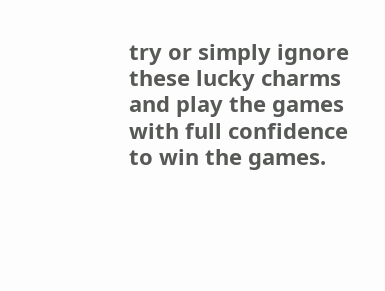try or simply ignore these lucky charms and play the games with full confidence to win the games.